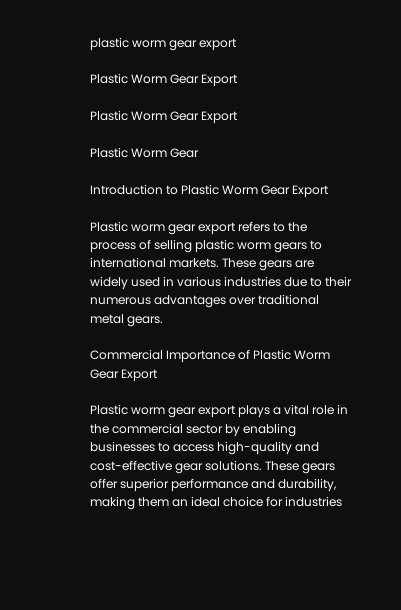plastic worm gear export

Plastic Worm Gear Export

Plastic Worm Gear Export

Plastic Worm Gear

Introduction to Plastic Worm Gear Export

Plastic worm gear export refers to the process of selling plastic worm gears to international markets. These gears are widely used in various industries due to their numerous advantages over traditional metal gears.

Commercial Importance of Plastic Worm Gear Export

Plastic worm gear export plays a vital role in the commercial sector by enabling businesses to access high-quality and cost-effective gear solutions. These gears offer superior performance and durability, making them an ideal choice for industries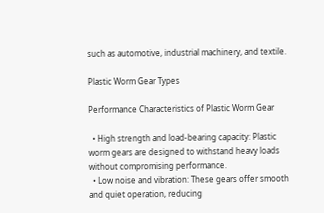such as automotive, industrial machinery, and textile.

Plastic Worm Gear Types

Performance Characteristics of Plastic Worm Gear

  • High strength and load-bearing capacity: Plastic worm gears are designed to withstand heavy loads without compromising performance.
  • Low noise and vibration: These gears offer smooth and quiet operation, reducing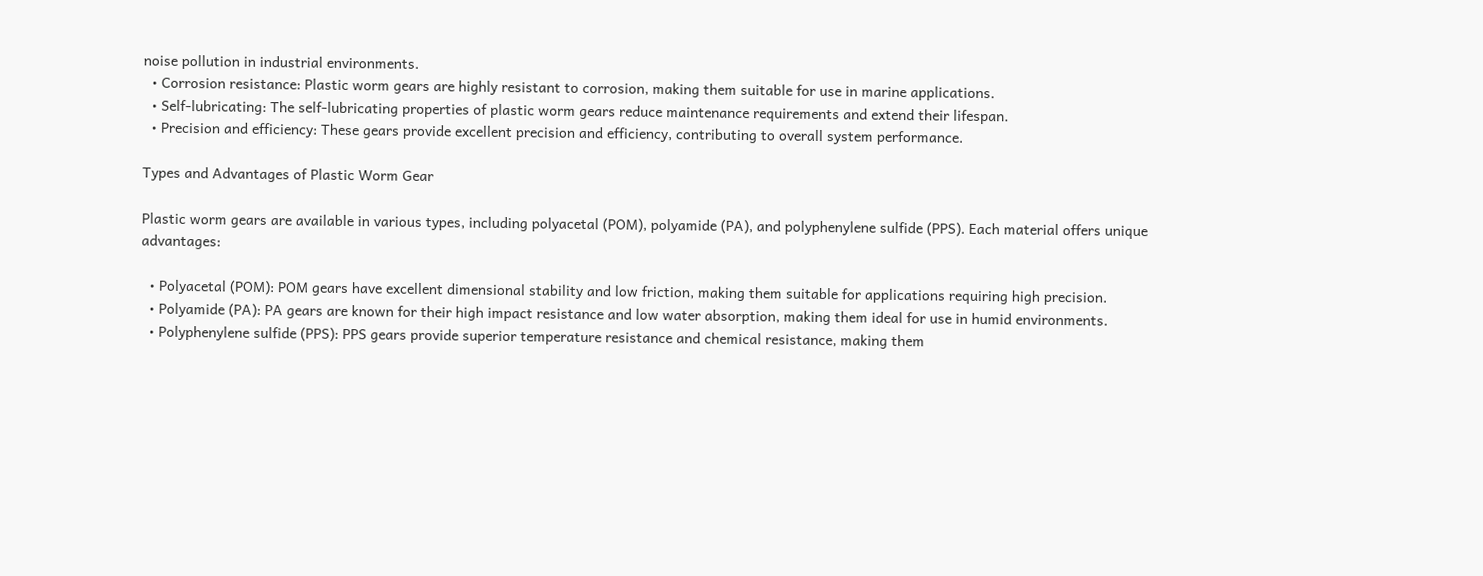noise pollution in industrial environments.
  • Corrosion resistance: Plastic worm gears are highly resistant to corrosion, making them suitable for use in marine applications.
  • Self-lubricating: The self-lubricating properties of plastic worm gears reduce maintenance requirements and extend their lifespan.
  • Precision and efficiency: These gears provide excellent precision and efficiency, contributing to overall system performance.

Types and Advantages of Plastic Worm Gear

Plastic worm gears are available in various types, including polyacetal (POM), polyamide (PA), and polyphenylene sulfide (PPS). Each material offers unique advantages:

  • Polyacetal (POM): POM gears have excellent dimensional stability and low friction, making them suitable for applications requiring high precision.
  • Polyamide (PA): PA gears are known for their high impact resistance and low water absorption, making them ideal for use in humid environments.
  • Polyphenylene sulfide (PPS): PPS gears provide superior temperature resistance and chemical resistance, making them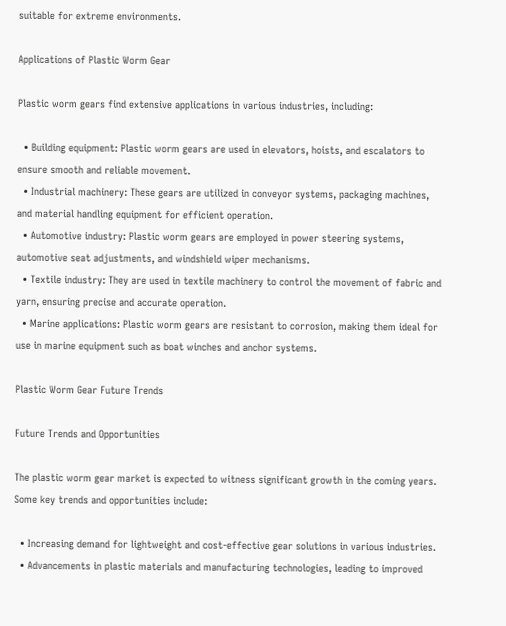suitable for extreme environments.

Applications of Plastic Worm Gear

Plastic worm gears find extensive applications in various industries, including:

  • Building equipment: Plastic worm gears are used in elevators, hoists, and escalators to ensure smooth and reliable movement.
  • Industrial machinery: These gears are utilized in conveyor systems, packaging machines, and material handling equipment for efficient operation.
  • Automotive industry: Plastic worm gears are employed in power steering systems, automotive seat adjustments, and windshield wiper mechanisms.
  • Textile industry: They are used in textile machinery to control the movement of fabric and yarn, ensuring precise and accurate operation.
  • Marine applications: Plastic worm gears are resistant to corrosion, making them ideal for use in marine equipment such as boat winches and anchor systems.

Plastic Worm Gear Future Trends

Future Trends and Opportunities

The plastic worm gear market is expected to witness significant growth in the coming years. Some key trends and opportunities include:

  • Increasing demand for lightweight and cost-effective gear solutions in various industries.
  • Advancements in plastic materials and manufacturing technologies, leading to improved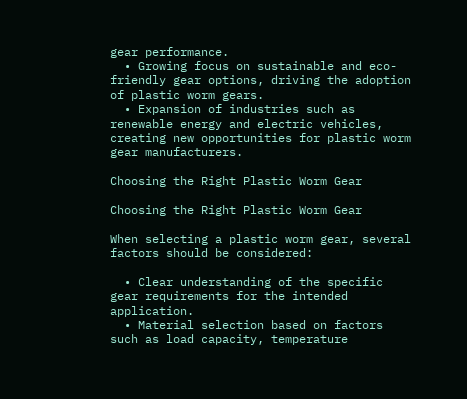gear performance.
  • Growing focus on sustainable and eco-friendly gear options, driving the adoption of plastic worm gears.
  • Expansion of industries such as renewable energy and electric vehicles, creating new opportunities for plastic worm gear manufacturers.

Choosing the Right Plastic Worm Gear

Choosing the Right Plastic Worm Gear

When selecting a plastic worm gear, several factors should be considered:

  • Clear understanding of the specific gear requirements for the intended application.
  • Material selection based on factors such as load capacity, temperature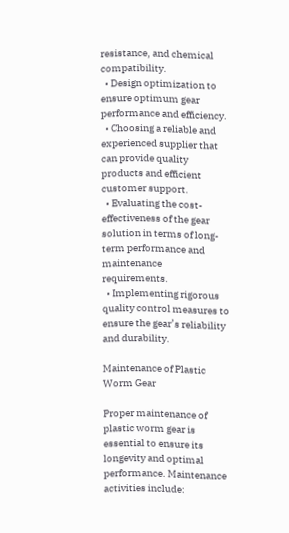resistance, and chemical compatibility.
  • Design optimization to ensure optimum gear performance and efficiency.
  • Choosing a reliable and experienced supplier that can provide quality products and efficient customer support.
  • Evaluating the cost-effectiveness of the gear solution in terms of long-term performance and maintenance requirements.
  • Implementing rigorous quality control measures to ensure the gear’s reliability and durability.

Maintenance of Plastic Worm Gear

Proper maintenance of plastic worm gear is essential to ensure its longevity and optimal performance. Maintenance activities include: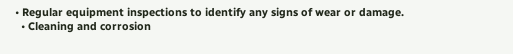• Regular equipment inspections to identify any signs of wear or damage.
  • Cleaning and corrosion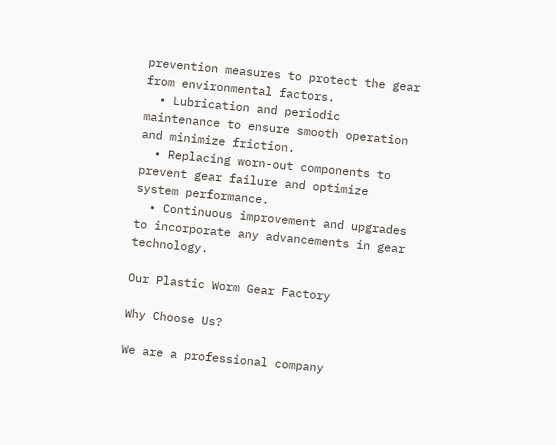prevention measures to protect the gear from environmental factors.
  • Lubrication and periodic maintenance to ensure smooth operation and minimize friction.
  • Replacing worn-out components to prevent gear failure and optimize system performance.
  • Continuous improvement and upgrades to incorporate any advancements in gear technology.

Our Plastic Worm Gear Factory

Why Choose Us?

We are a professional company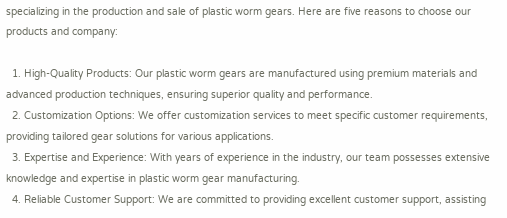specializing in the production and sale of plastic worm gears. Here are five reasons to choose our products and company:

  1. High-Quality Products: Our plastic worm gears are manufactured using premium materials and advanced production techniques, ensuring superior quality and performance.
  2. Customization Options: We offer customization services to meet specific customer requirements, providing tailored gear solutions for various applications.
  3. Expertise and Experience: With years of experience in the industry, our team possesses extensive knowledge and expertise in plastic worm gear manufacturing.
  4. Reliable Customer Support: We are committed to providing excellent customer support, assisting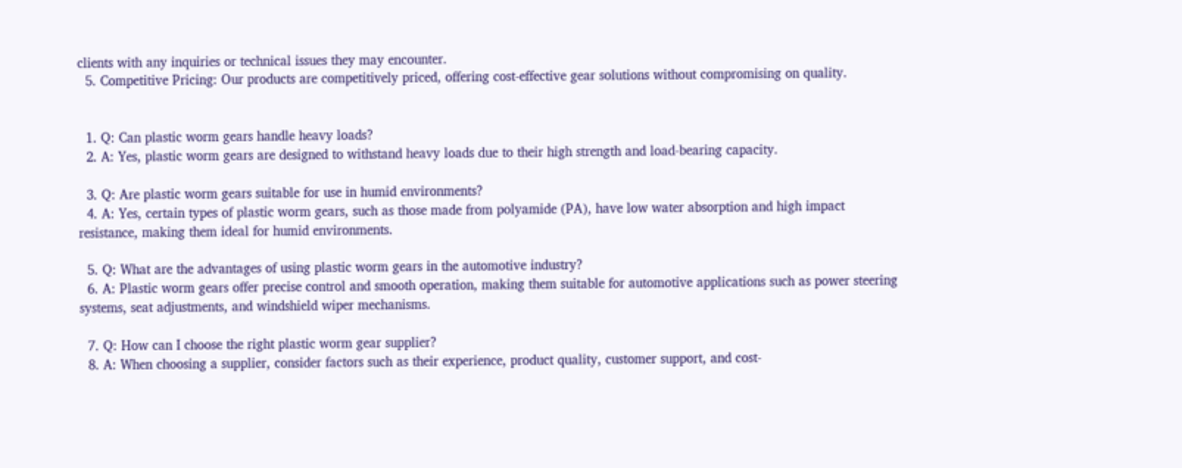clients with any inquiries or technical issues they may encounter.
  5. Competitive Pricing: Our products are competitively priced, offering cost-effective gear solutions without compromising on quality.


  1. Q: Can plastic worm gears handle heavy loads?
  2. A: Yes, plastic worm gears are designed to withstand heavy loads due to their high strength and load-bearing capacity.

  3. Q: Are plastic worm gears suitable for use in humid environments?
  4. A: Yes, certain types of plastic worm gears, such as those made from polyamide (PA), have low water absorption and high impact resistance, making them ideal for humid environments.

  5. Q: What are the advantages of using plastic worm gears in the automotive industry?
  6. A: Plastic worm gears offer precise control and smooth operation, making them suitable for automotive applications such as power steering systems, seat adjustments, and windshield wiper mechanisms.

  7. Q: How can I choose the right plastic worm gear supplier?
  8. A: When choosing a supplier, consider factors such as their experience, product quality, customer support, and cost-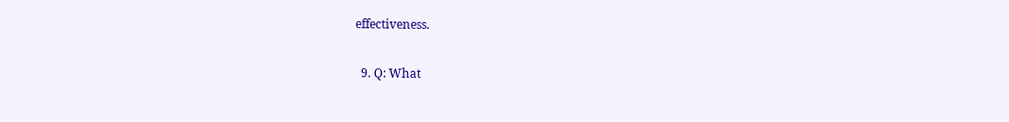effectiveness.

  9. Q: What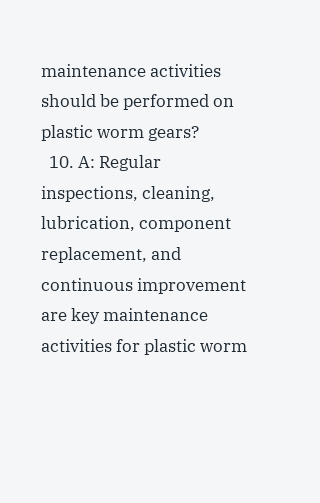maintenance activities should be performed on plastic worm gears?
  10. A: Regular inspections, cleaning, lubrication, component replacement, and continuous improvement are key maintenance activities for plastic worm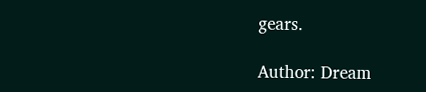gears.

Author: Dream